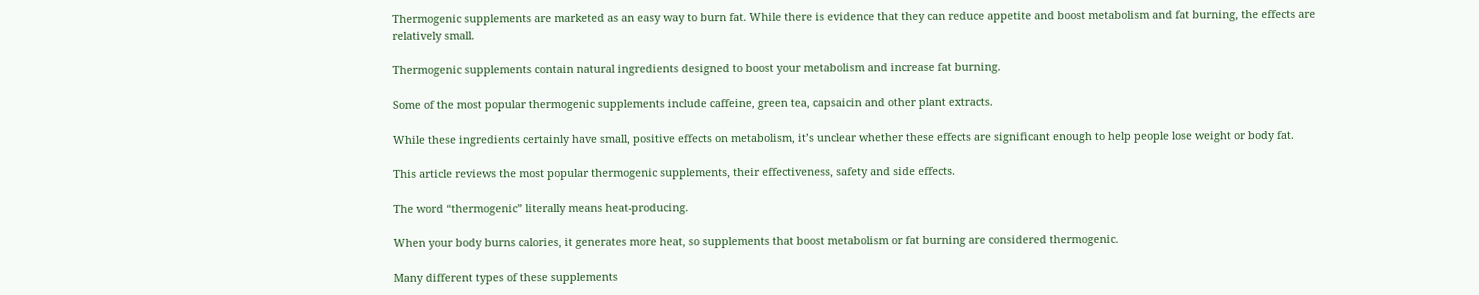Thermogenic supplements are marketed as an easy way to burn fat. While there is evidence that they can reduce appetite and boost metabolism and fat burning, the effects are relatively small.

Thermogenic supplements contain natural ingredients designed to boost your metabolism and increase fat burning.

Some of the most popular thermogenic supplements include caffeine, green tea, capsaicin and other plant extracts.

While these ingredients certainly have small, positive effects on metabolism, it’s unclear whether these effects are significant enough to help people lose weight or body fat.

This article reviews the most popular thermogenic supplements, their effectiveness, safety and side effects.

The word “thermogenic” literally means heat-producing.

When your body burns calories, it generates more heat, so supplements that boost metabolism or fat burning are considered thermogenic.

Many different types of these supplements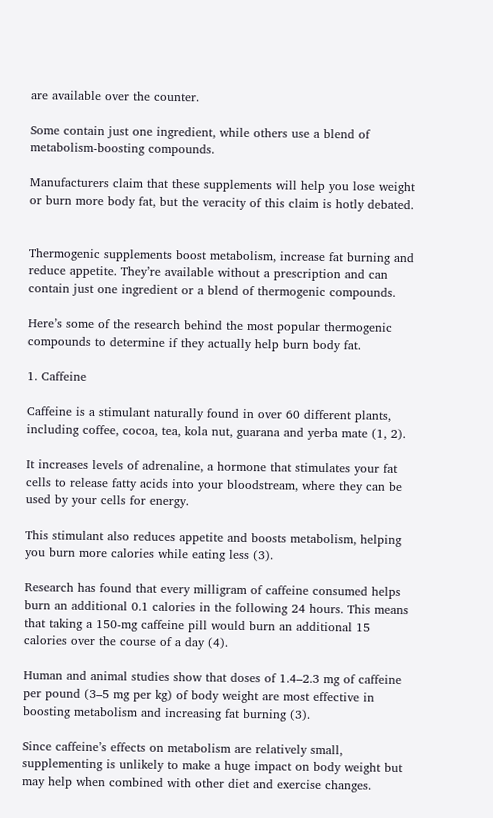are available over the counter.

Some contain just one ingredient, while others use a blend of metabolism-boosting compounds.

Manufacturers claim that these supplements will help you lose weight or burn more body fat, but the veracity of this claim is hotly debated.


Thermogenic supplements boost metabolism, increase fat burning and reduce appetite. They’re available without a prescription and can contain just one ingredient or a blend of thermogenic compounds.

Here’s some of the research behind the most popular thermogenic compounds to determine if they actually help burn body fat.

1. Caffeine

Caffeine is a stimulant naturally found in over 60 different plants, including coffee, cocoa, tea, kola nut, guarana and yerba mate (1, 2).

It increases levels of adrenaline, a hormone that stimulates your fat cells to release fatty acids into your bloodstream, where they can be used by your cells for energy.

This stimulant also reduces appetite and boosts metabolism, helping you burn more calories while eating less (3).

Research has found that every milligram of caffeine consumed helps burn an additional 0.1 calories in the following 24 hours. This means that taking a 150-mg caffeine pill would burn an additional 15 calories over the course of a day (4).

Human and animal studies show that doses of 1.4–2.3 mg of caffeine per pound (3–5 mg per kg) of body weight are most effective in boosting metabolism and increasing fat burning (3).

Since caffeine’s effects on metabolism are relatively small, supplementing is unlikely to make a huge impact on body weight but may help when combined with other diet and exercise changes.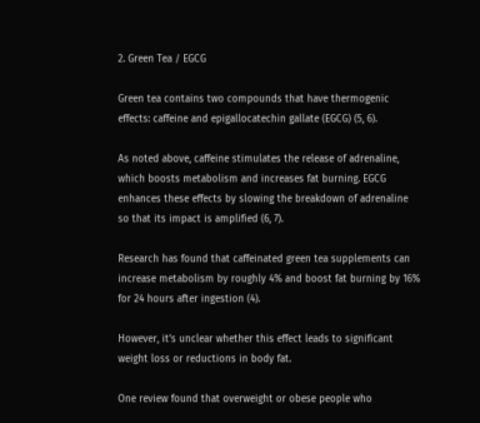2. Green Tea / EGCG

Green tea contains two compounds that have thermogenic effects: caffeine and epigallocatechin gallate (EGCG) (5, 6).

As noted above, caffeine stimulates the release of adrenaline, which boosts metabolism and increases fat burning. EGCG enhances these effects by slowing the breakdown of adrenaline so that its impact is amplified (6, 7).

Research has found that caffeinated green tea supplements can increase metabolism by roughly 4% and boost fat burning by 16% for 24 hours after ingestion (4).

However, it’s unclear whether this effect leads to significant weight loss or reductions in body fat.

One review found that overweight or obese people who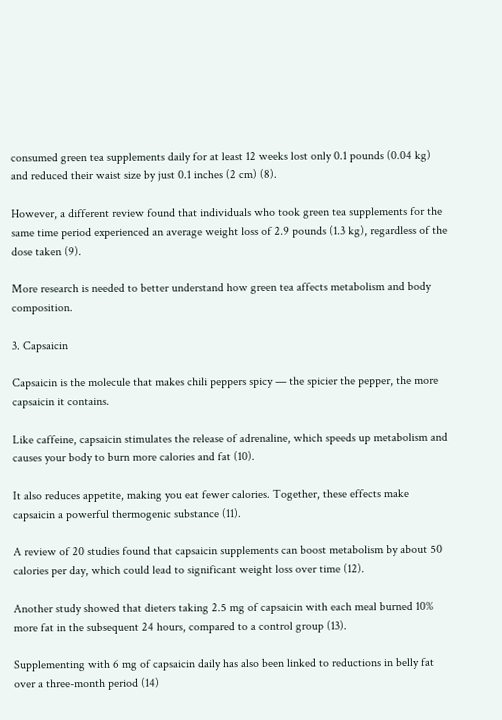consumed green tea supplements daily for at least 12 weeks lost only 0.1 pounds (0.04 kg) and reduced their waist size by just 0.1 inches (2 cm) (8).

However, a different review found that individuals who took green tea supplements for the same time period experienced an average weight loss of 2.9 pounds (1.3 kg), regardless of the dose taken (9).

More research is needed to better understand how green tea affects metabolism and body composition.

3. Capsaicin

Capsaicin is the molecule that makes chili peppers spicy — the spicier the pepper, the more capsaicin it contains.

Like caffeine, capsaicin stimulates the release of adrenaline, which speeds up metabolism and causes your body to burn more calories and fat (10).

It also reduces appetite, making you eat fewer calories. Together, these effects make capsaicin a powerful thermogenic substance (11).

A review of 20 studies found that capsaicin supplements can boost metabolism by about 50 calories per day, which could lead to significant weight loss over time (12).

Another study showed that dieters taking 2.5 mg of capsaicin with each meal burned 10% more fat in the subsequent 24 hours, compared to a control group (13).

Supplementing with 6 mg of capsaicin daily has also been linked to reductions in belly fat over a three-month period (14)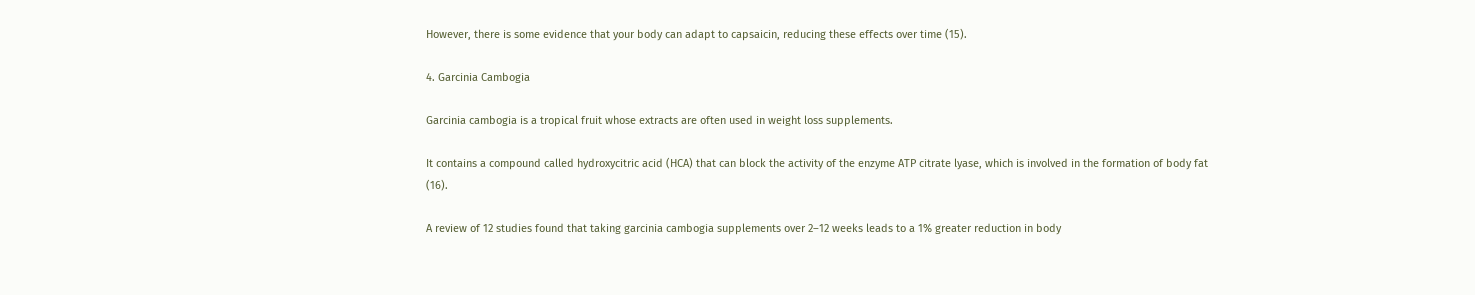However, there is some evidence that your body can adapt to capsaicin, reducing these effects over time (15).

4. Garcinia Cambogia

Garcinia cambogia is a tropical fruit whose extracts are often used in weight loss supplements.

It contains a compound called hydroxycitric acid (HCA) that can block the activity of the enzyme ATP citrate lyase, which is involved in the formation of body fat (16).

A review of 12 studies found that taking garcinia cambogia supplements over 2–12 weeks leads to a 1% greater reduction in body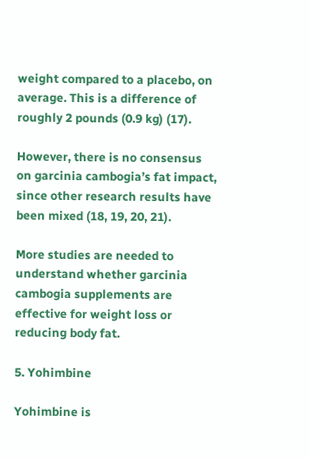weight compared to a placebo, on average. This is a difference of roughly 2 pounds (0.9 kg) (17).

However, there is no consensus on garcinia cambogia’s fat impact, since other research results have been mixed (18, 19, 20, 21).

More studies are needed to understand whether garcinia cambogia supplements are effective for weight loss or reducing body fat.

5. Yohimbine

Yohimbine is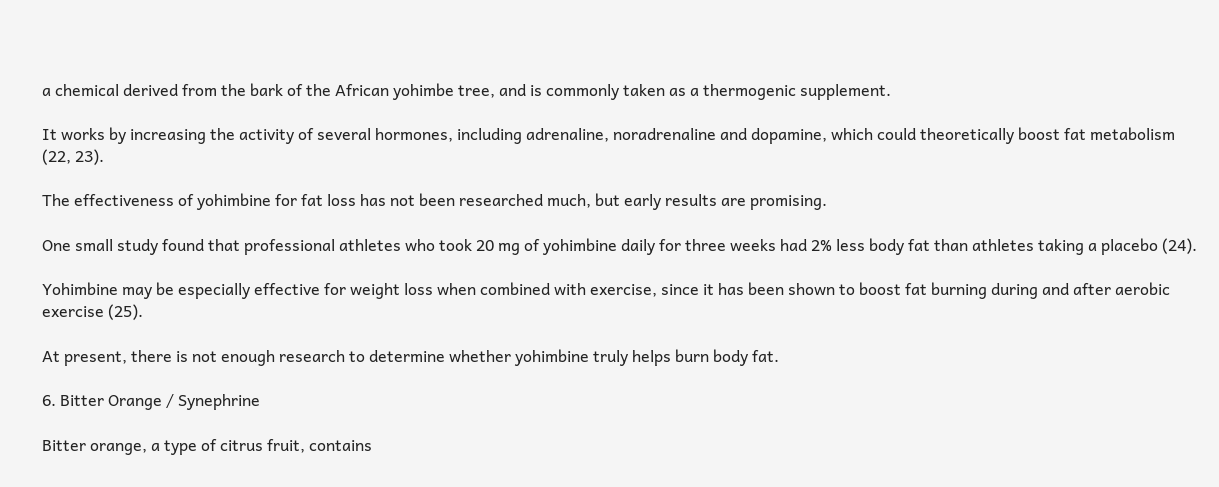a chemical derived from the bark of the African yohimbe tree, and is commonly taken as a thermogenic supplement.

It works by increasing the activity of several hormones, including adrenaline, noradrenaline and dopamine, which could theoretically boost fat metabolism (22, 23).

The effectiveness of yohimbine for fat loss has not been researched much, but early results are promising.

One small study found that professional athletes who took 20 mg of yohimbine daily for three weeks had 2% less body fat than athletes taking a placebo (24).

Yohimbine may be especially effective for weight loss when combined with exercise, since it has been shown to boost fat burning during and after aerobic exercise (25).

At present, there is not enough research to determine whether yohimbine truly helps burn body fat.

6. Bitter Orange / Synephrine

Bitter orange, a type of citrus fruit, contains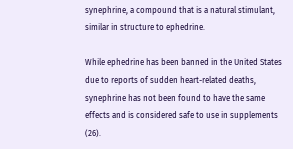synephrine, a compound that is a natural stimulant, similar in structure to ephedrine.

While ephedrine has been banned in the United States due to reports of sudden heart-related deaths, synephrine has not been found to have the same effects and is considered safe to use in supplements (26).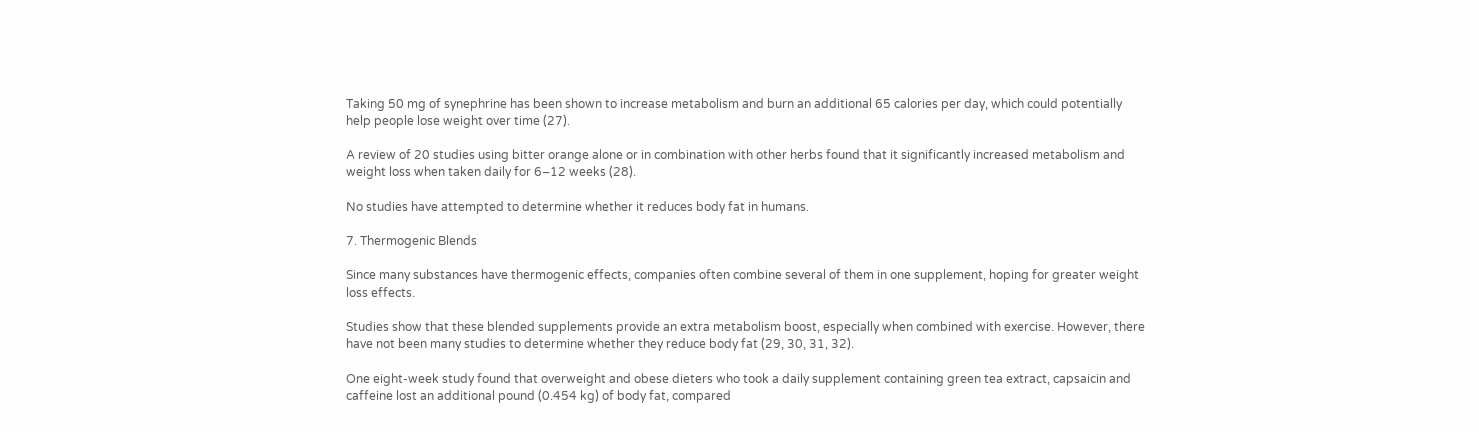Taking 50 mg of synephrine has been shown to increase metabolism and burn an additional 65 calories per day, which could potentially help people lose weight over time (27).

A review of 20 studies using bitter orange alone or in combination with other herbs found that it significantly increased metabolism and weight loss when taken daily for 6–12 weeks (28).

No studies have attempted to determine whether it reduces body fat in humans.

7. Thermogenic Blends

Since many substances have thermogenic effects, companies often combine several of them in one supplement, hoping for greater weight loss effects.

Studies show that these blended supplements provide an extra metabolism boost, especially when combined with exercise. However, there have not been many studies to determine whether they reduce body fat (29, 30, 31, 32).

One eight-week study found that overweight and obese dieters who took a daily supplement containing green tea extract, capsaicin and caffeine lost an additional pound (0.454 kg) of body fat, compared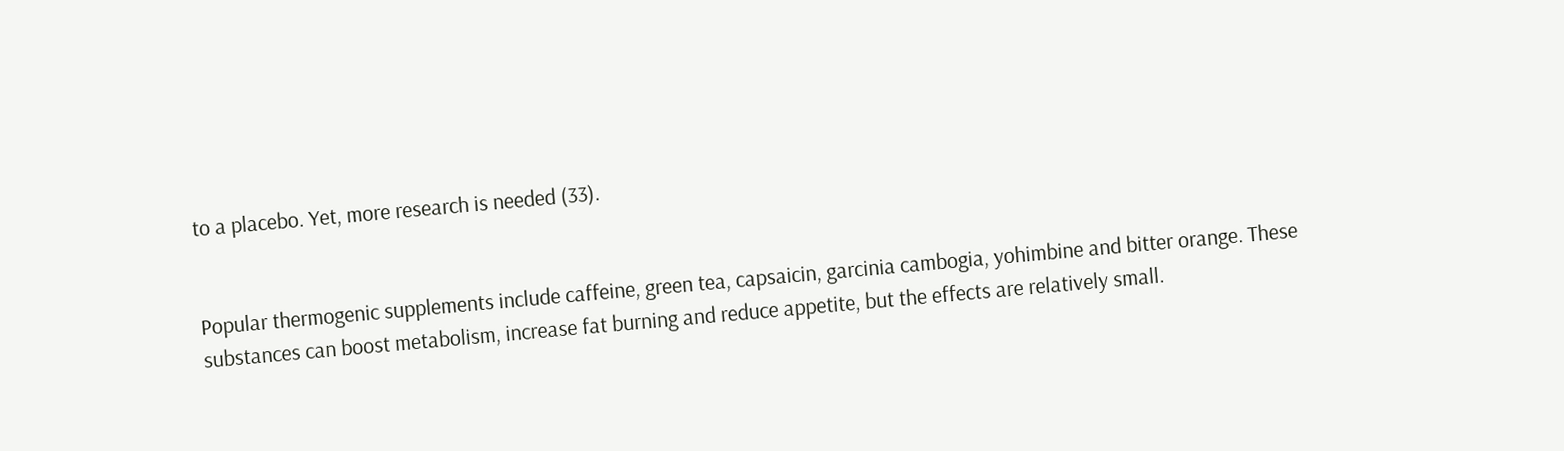to a placebo. Yet, more research is needed (33).


Popular thermogenic supplements include caffeine, green tea, capsaicin, garcinia cambogia, yohimbine and bitter orange. These substances can boost metabolism, increase fat burning and reduce appetite, but the effects are relatively small.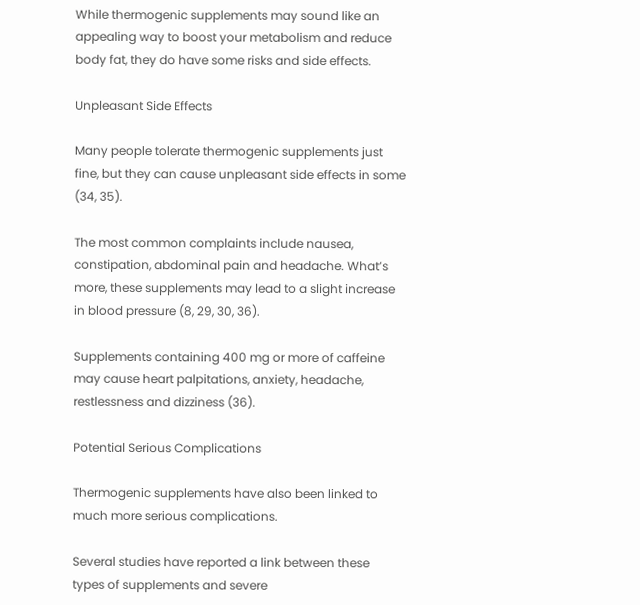While thermogenic supplements may sound like an appealing way to boost your metabolism and reduce body fat, they do have some risks and side effects.

Unpleasant Side Effects

Many people tolerate thermogenic supplements just fine, but they can cause unpleasant side effects in some (34, 35).

The most common complaints include nausea, constipation, abdominal pain and headache. What’s more, these supplements may lead to a slight increase in blood pressure (8, 29, 30, 36).

Supplements containing 400 mg or more of caffeine may cause heart palpitations, anxiety, headache, restlessness and dizziness (36).

Potential Serious Complications

Thermogenic supplements have also been linked to much more serious complications.

Several studies have reported a link between these types of supplements and severe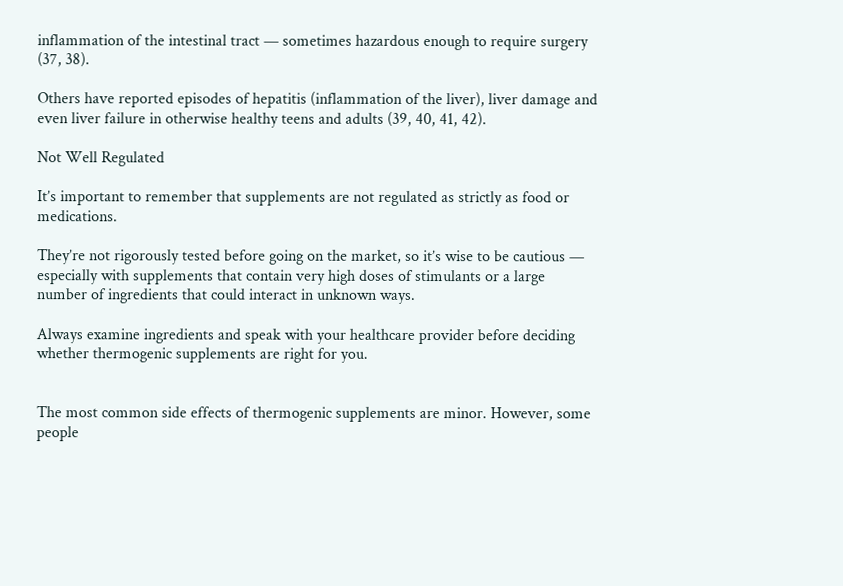inflammation of the intestinal tract — sometimes hazardous enough to require surgery (37, 38).

Others have reported episodes of hepatitis (inflammation of the liver), liver damage and even liver failure in otherwise healthy teens and adults (39, 40, 41, 42).

Not Well Regulated

It’s important to remember that supplements are not regulated as strictly as food or medications.

They’re not rigorously tested before going on the market, so it’s wise to be cautious — especially with supplements that contain very high doses of stimulants or a large number of ingredients that could interact in unknown ways.

Always examine ingredients and speak with your healthcare provider before deciding whether thermogenic supplements are right for you.


The most common side effects of thermogenic supplements are minor. However, some people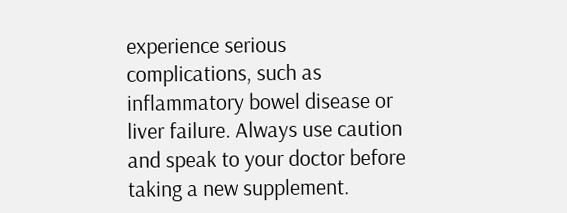experience serious complications, such as inflammatory bowel disease or liver failure. Always use caution and speak to your doctor before taking a new supplement.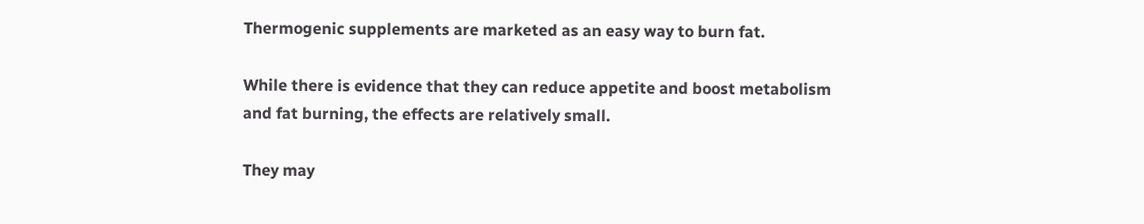Thermogenic supplements are marketed as an easy way to burn fat.

While there is evidence that they can reduce appetite and boost metabolism and fat burning, the effects are relatively small.

They may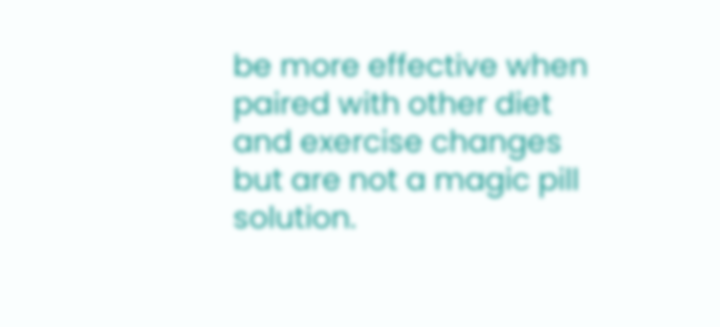be more effective when paired with other diet and exercise changes but are not a magic pill solution.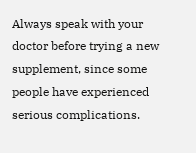Always speak with your doctor before trying a new supplement, since some people have experienced serious complications.